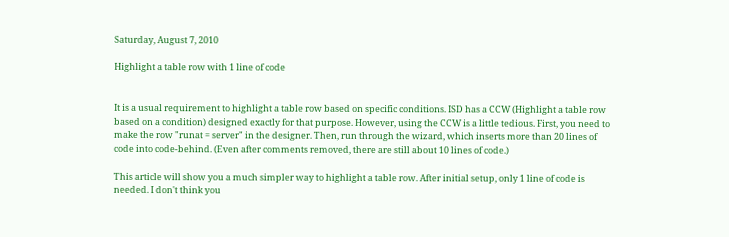Saturday, August 7, 2010

Highlight a table row with 1 line of code


It is a usual requirement to highlight a table row based on specific conditions. ISD has a CCW (Highlight a table row based on a condition) designed exactly for that purpose. However, using the CCW is a little tedious. First, you need to make the row "runat = server" in the designer. Then, run through the wizard, which inserts more than 20 lines of code into code-behind. (Even after comments removed, there are still about 10 lines of code.)

This article will show you a much simpler way to highlight a table row. After initial setup, only 1 line of code is needed. I don't think you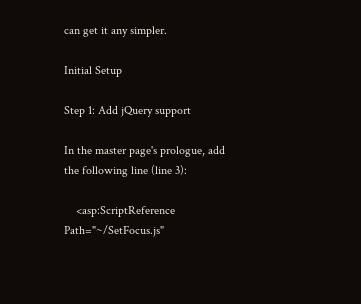can get it any simpler.

Initial Setup

Step 1: Add jQuery support

In the master page's prologue, add the following line (line 3):

    <asp:ScriptReference  Path="~/SetFocus.js"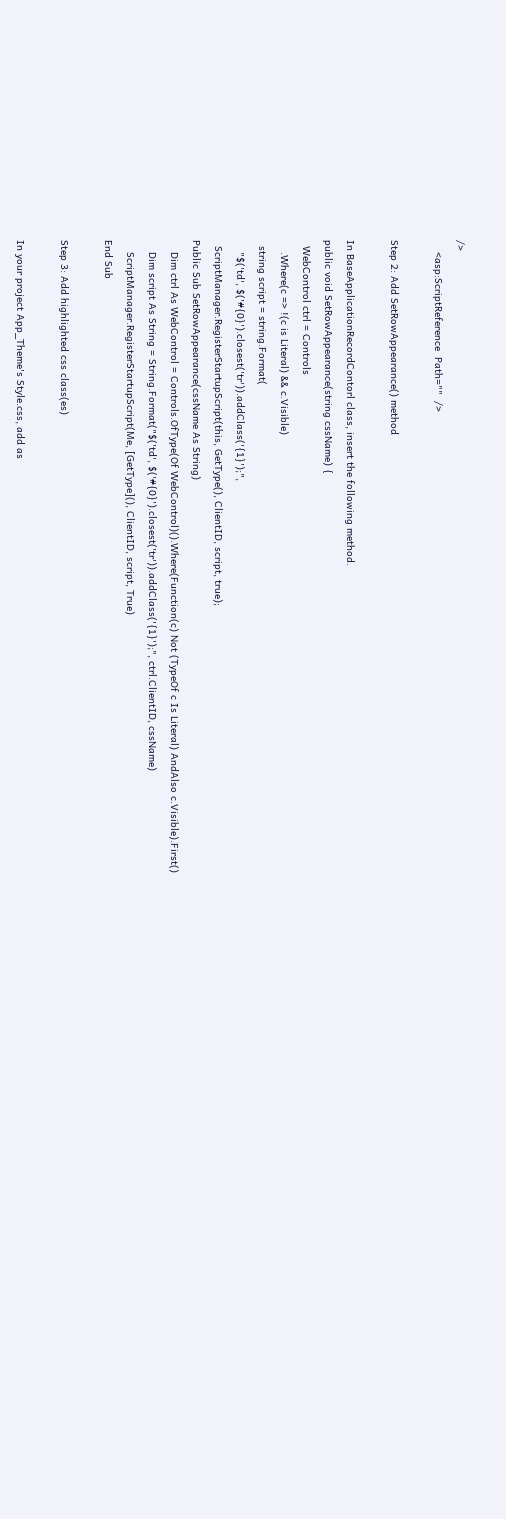/>
    <asp:ScriptReference  Path=""  />

Step 2: Add SetRowAppearance() method

In BaseApplicationRecordContorl class, insert the following method.
public void SetRowAppearance(string cssName) {
  WebControl ctrl = Controls
    .Where(c => !(c is Literal) && c.Visible)
  string script = string.Format(
    "$('td', $('#{0}').closest('tr')).addClass('{1}');",
  ScriptManager.RegisterStartupScript(this, GetType(), ClientID, script, true);
Public Sub SetRowAppearance(cssName As String)
    Dim ctrl As WebControl = Controls.OfType(Of WebControl)().Where(Function(c) Not (TypeOf c Is Literal) AndAlso c.Visible).First()
    Dim script As String = String.Format("$('td', $('#{0}').closest('tr')).addClass('{1}');", ctrl.ClientID, cssName)
    ScriptManager.RegisterStartupScript(Me, [GetType](), ClientID, script, True)
End Sub

Step 3: Add highlighted css class(es)

In your project App_Theme's Style.css, add as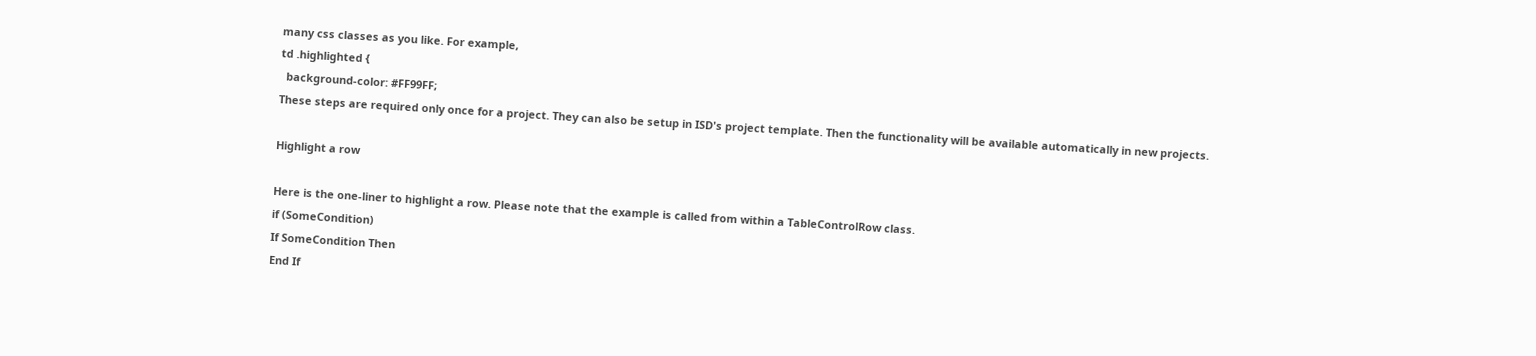many css classes as you like. For example,
td .highlighted {
  background-color: #FF99FF;
These steps are required only once for a project. They can also be setup in ISD's project template. Then the functionality will be available automatically in new projects.

Highlight a row

Here is the one-liner to highlight a row. Please note that the example is called from within a TableControlRow class.
if (SomeCondition)
If SomeCondition Then
End If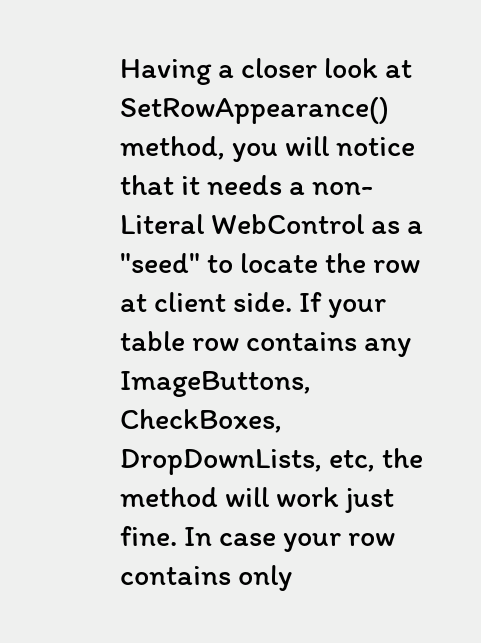Having a closer look at SetRowAppearance() method, you will notice that it needs a non-Literal WebControl as a "seed" to locate the row at client side. If your table row contains any ImageButtons, CheckBoxes, DropDownLists, etc, the method will work just fine. In case your row contains only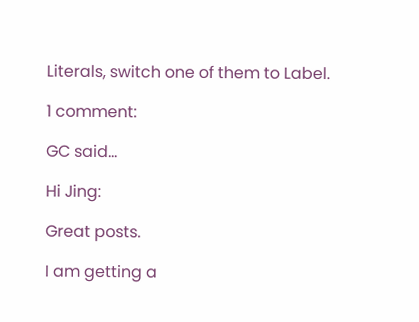Literals, switch one of them to Label.

1 comment:

GC said...

Hi Jing:

Great posts.

I am getting a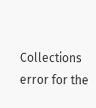Collections error for the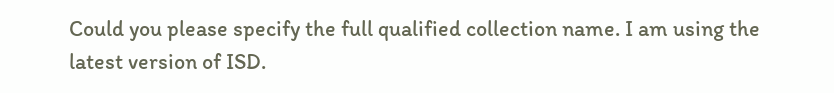Could you please specify the full qualified collection name. I am using the latest version of ISD.